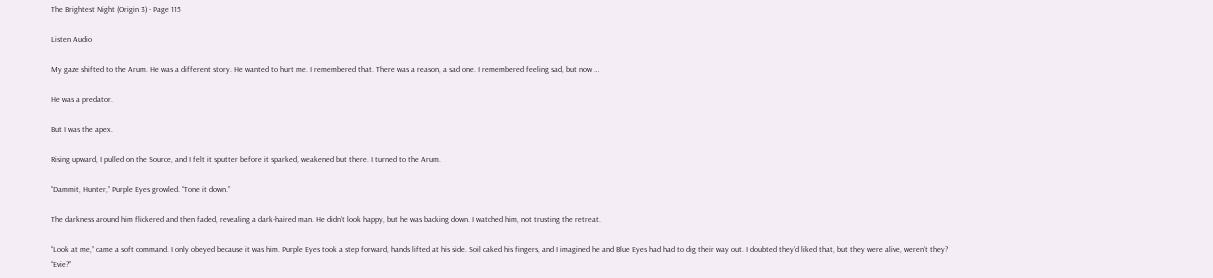The Brightest Night (Origin 3) - Page 115

Listen Audio

My gaze shifted to the Arum. He was a different story. He wanted to hurt me. I remembered that. There was a reason, a sad one. I remembered feeling sad, but now …

He was a predator.

But I was the apex.

Rising upward, I pulled on the Source, and I felt it sputter before it sparked, weakened but there. I turned to the Arum.

“Dammit, Hunter,” Purple Eyes growled. “Tone it down.”

The darkness around him flickered and then faded, revealing a dark-haired man. He didn’t look happy, but he was backing down. I watched him, not trusting the retreat.

“Look at me,” came a soft command. I only obeyed because it was him. Purple Eyes took a step forward, hands lifted at his side. Soil caked his fingers, and I imagined he and Blue Eyes had had to dig their way out. I doubted they’d liked that, but they were alive, weren’t they? “Evie?”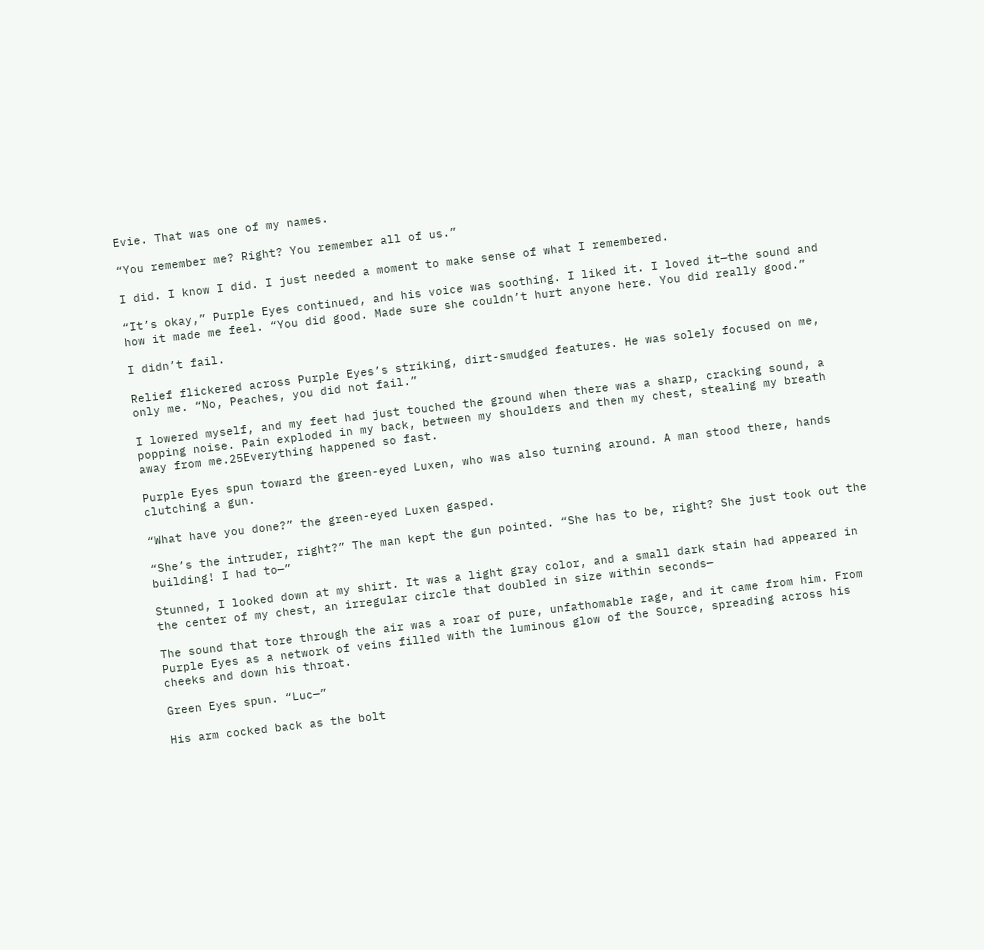Evie. That was one of my names.

“You remember me? Right? You remember all of us.”

I did. I know I did. I just needed a moment to make sense of what I remembered.

“It’s okay,” Purple Eyes continued, and his voice was soothing. I liked it. I loved it—the sound and how it made me feel. “You did good. Made sure she couldn’t hurt anyone here. You did really good.”

I didn’t fail.

Relief flickered across Purple Eyes’s striking, dirt-smudged features. He was solely focused on me, only me. “No, Peaches, you did not fail.”

I lowered myself, and my feet had just touched the ground when there was a sharp, cracking sound, a popping noise. Pain exploded in my back, between my shoulders and then my chest, stealing my breath away from me.25Everything happened so fast.

Purple Eyes spun toward the green-eyed Luxen, who was also turning around. A man stood there, hands clutching a gun.

“What have you done?” the green-eyed Luxen gasped.

“She’s the intruder, right?” The man kept the gun pointed. “She has to be, right? She just took out the building! I had to—”

Stunned, I looked down at my shirt. It was a light gray color, and a small dark stain had appeared in the center of my chest, an irregular circle that doubled in size within seconds—

The sound that tore through the air was a roar of pure, unfathomable rage, and it came from him. From Purple Eyes as a network of veins filled with the luminous glow of the Source, spreading across his cheeks and down his throat.

Green Eyes spun. “Luc—”

His arm cocked back as the bolt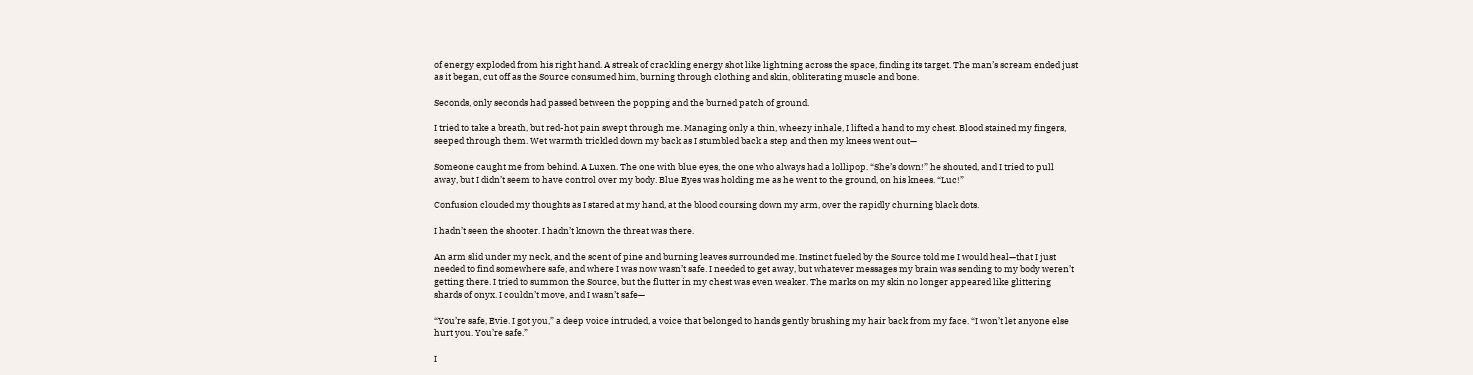of energy exploded from his right hand. A streak of crackling energy shot like lightning across the space, finding its target. The man’s scream ended just as it began, cut off as the Source consumed him, burning through clothing and skin, obliterating muscle and bone.

Seconds, only seconds had passed between the popping and the burned patch of ground.

I tried to take a breath, but red-hot pain swept through me. Managing only a thin, wheezy inhale, I lifted a hand to my chest. Blood stained my fingers, seeped through them. Wet warmth trickled down my back as I stumbled back a step and then my knees went out—

Someone caught me from behind. A Luxen. The one with blue eyes, the one who always had a lollipop. “She’s down!” he shouted, and I tried to pull away, but I didn’t seem to have control over my body. Blue Eyes was holding me as he went to the ground, on his knees. “Luc!”

Confusion clouded my thoughts as I stared at my hand, at the blood coursing down my arm, over the rapidly churning black dots.

I hadn’t seen the shooter. I hadn’t known the threat was there.

An arm slid under my neck, and the scent of pine and burning leaves surrounded me. Instinct fueled by the Source told me I would heal—that I just needed to find somewhere safe, and where I was now wasn’t safe. I needed to get away, but whatever messages my brain was sending to my body weren’t getting there. I tried to summon the Source, but the flutter in my chest was even weaker. The marks on my skin no longer appeared like glittering shards of onyx. I couldn’t move, and I wasn’t safe—

“You’re safe, Evie. I got you,” a deep voice intruded, a voice that belonged to hands gently brushing my hair back from my face. “I won’t let anyone else hurt you. You’re safe.”

I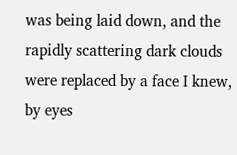was being laid down, and the rapidly scattering dark clouds were replaced by a face I knew, by eyes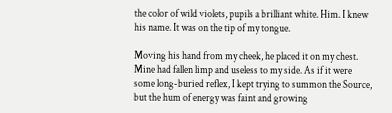the color of wild violets, pupils a brilliant white. Him. I knew his name. It was on the tip of my tongue.

Moving his hand from my cheek, he placed it on my chest. Mine had fallen limp and useless to my side. As if it were some long-buried reflex, I kept trying to summon the Source, but the hum of energy was faint and growing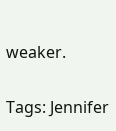weaker.

Tags: Jennifer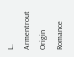L. Armentrout Origin Romance